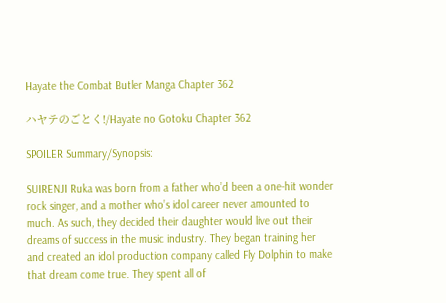Hayate the Combat Butler Manga Chapter 362

ハヤテのごとく!/Hayate no Gotoku Chapter 362

SPOILER Summary/Synopsis:

SUIRENJI Ruka was born from a father who’d been a one-hit wonder rock singer, and a mother who’s idol career never amounted to much. As such, they decided their daughter would live out their dreams of success in the music industry. They began training her and created an idol production company called Fly Dolphin to make that dream come true. They spent all of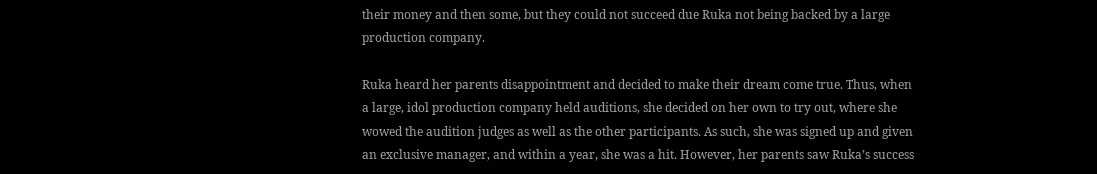their money and then some, but they could not succeed due Ruka not being backed by a large production company.

Ruka heard her parents disappointment and decided to make their dream come true. Thus, when a large, idol production company held auditions, she decided on her own to try out, where she wowed the audition judges as well as the other participants. As such, she was signed up and given an exclusive manager, and within a year, she was a hit. However, her parents saw Ruka’s success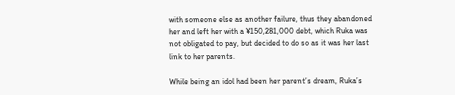with someone else as another failure, thus they abandoned her and left her with a ¥150,281,000 debt, which Ruka was not obligated to pay, but decided to do so as it was her last link to her parents.

While being an idol had been her parent’s dream, Ruka’s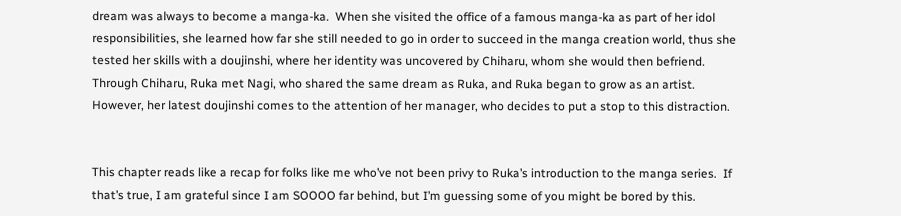dream was always to become a manga-ka.  When she visited the office of a famous manga-ka as part of her idol responsibilities, she learned how far she still needed to go in order to succeed in the manga creation world, thus she tested her skills with a doujinshi, where her identity was uncovered by Chiharu, whom she would then befriend. Through Chiharu, Ruka met Nagi, who shared the same dream as Ruka, and Ruka began to grow as an artist. However, her latest doujinshi comes to the attention of her manager, who decides to put a stop to this distraction.


This chapter reads like a recap for folks like me who’ve not been privy to Ruka’s introduction to the manga series.  If that’s true, I am grateful since I am SOOOO far behind, but I’m guessing some of you might be bored by this.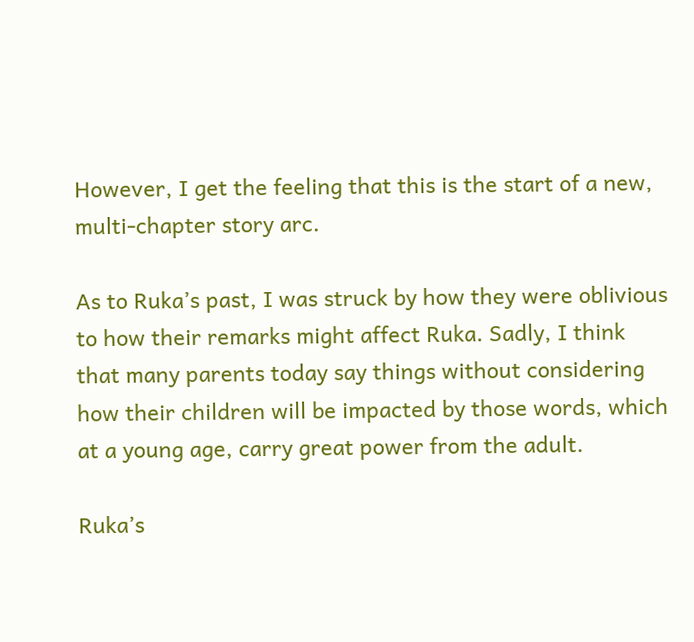However, I get the feeling that this is the start of a new, multi-chapter story arc.

As to Ruka’s past, I was struck by how they were oblivious to how their remarks might affect Ruka. Sadly, I think that many parents today say things without considering how their children will be impacted by those words, which at a young age, carry great power from the adult.

Ruka’s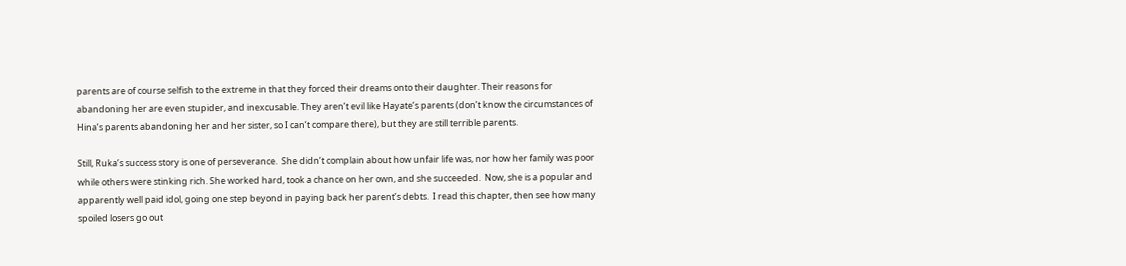parents are of course selfish to the extreme in that they forced their dreams onto their daughter. Their reasons for abandoning her are even stupider, and inexcusable. They aren’t evil like Hayate’s parents (don’t know the circumstances of Hina’s parents abandoning her and her sister, so I can’t compare there), but they are still terrible parents.

Still, Ruka’s success story is one of perseverance.  She didn’t complain about how unfair life was, nor how her family was poor while others were stinking rich. She worked hard, took a chance on her own, and she succeeded.  Now, she is a popular and apparently well paid idol, going one step beyond in paying back her parent’s debts.  I read this chapter, then see how many spoiled losers go out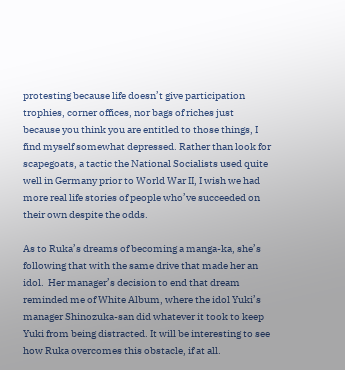protesting because life doesn’t give participation trophies, corner offices, nor bags of riches just because you think you are entitled to those things, I find myself somewhat depressed. Rather than look for scapegoats, a tactic the National Socialists used quite well in Germany prior to World War II, I wish we had more real life stories of people who’ve succeeded on their own despite the odds.

As to Ruka’s dreams of becoming a manga-ka, she’s following that with the same drive that made her an idol.  Her manager’s decision to end that dream reminded me of White Album, where the idol Yuki’s manager Shinozuka-san did whatever it took to keep Yuki from being distracted. It will be interesting to see how Ruka overcomes this obstacle, if at all.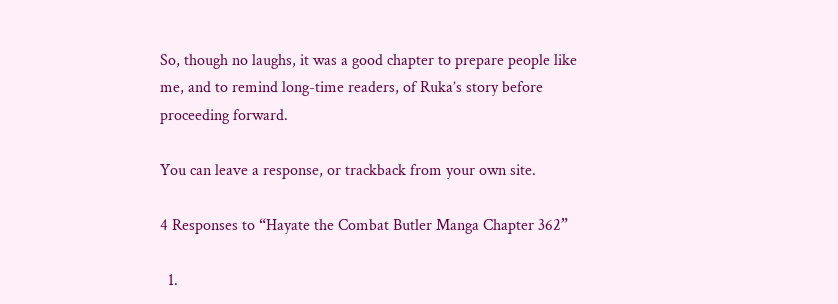So, though no laughs, it was a good chapter to prepare people like me, and to remind long-time readers, of Ruka’s story before proceeding forward.

You can leave a response, or trackback from your own site.

4 Responses to “Hayate the Combat Butler Manga Chapter 362”

  1.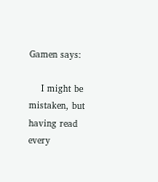Gamen says:

    I might be mistaken, but having read every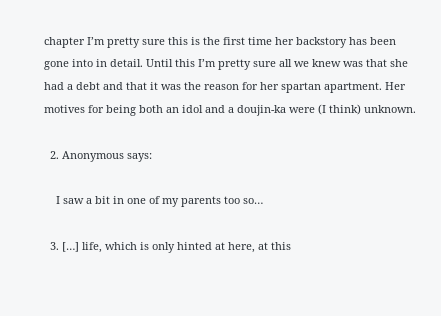chapter I’m pretty sure this is the first time her backstory has been gone into in detail. Until this I’m pretty sure all we knew was that she had a debt and that it was the reason for her spartan apartment. Her motives for being both an idol and a doujin-ka were (I think) unknown.

  2. Anonymous says:

    I saw a bit in one of my parents too so…

  3. […] life, which is only hinted at here, at this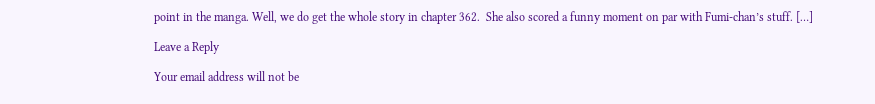point in the manga. Well, we do get the whole story in chapter 362.  She also scored a funny moment on par with Fumi-chan’s stuff. […]

Leave a Reply

Your email address will not be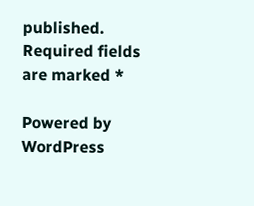published. Required fields are marked *

Powered by WordPress